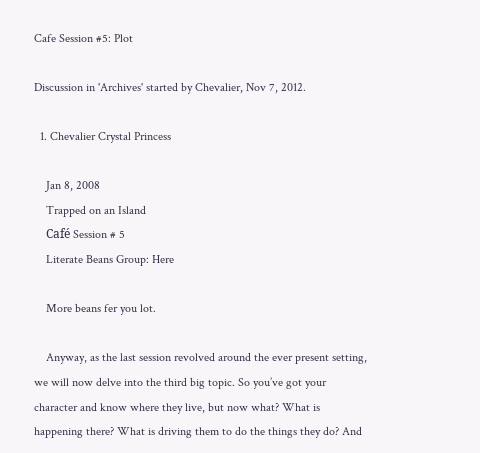Cafe Session #5: Plot

Discussion in 'Archives' started by Chevalier, Nov 7, 2012.

  1. Chevalier Crystal Princess

    Jan 8, 2008
    Trapped on an Island
    Café Session # 5
    Literate Beans Group: Here

    More beans fer you lot.

    Anyway, as the last session revolved around the ever present setting, we will now delve into the third big topic. So you’ve got your character and know where they live, but now what? What is happening there? What is driving them to do the things they do? And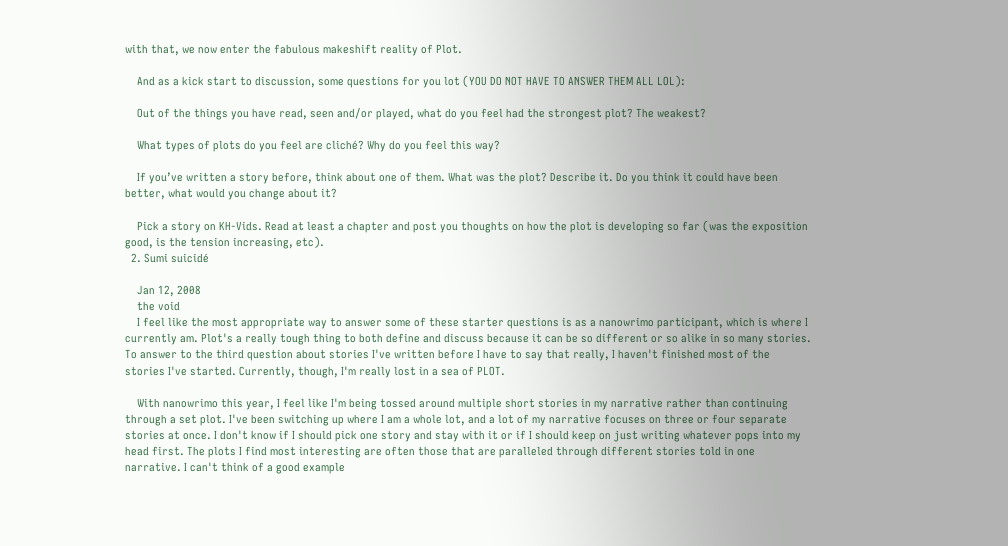with that, we now enter the fabulous makeshift reality of Plot.

    And as a kick start to discussion, some questions for you lot (YOU DO NOT HAVE TO ANSWER THEM ALL LOL):

    Out of the things you have read, seen and/or played, what do you feel had the strongest plot? The weakest?

    What types of plots do you feel are cliché? Why do you feel this way?

    If you’ve written a story before, think about one of them. What was the plot? Describe it. Do you think it could have been better, what would you change about it?

    Pick a story on KH-Vids. Read at least a chapter and post you thoughts on how the plot is developing so far (was the exposition good, is the tension increasing, etc).
  2. Sumi suicidé

    Jan 12, 2008
    the void
    I feel like the most appropriate way to answer some of these starter questions is as a nanowrimo participant, which is where I currently am. Plot's a really tough thing to both define and discuss because it can be so different or so alike in so many stories. To answer to the third question about stories I've written before I have to say that really, I haven't finished most of the stories I've started. Currently, though, I'm really lost in a sea of PLOT.

    With nanowrimo this year, I feel like I'm being tossed around multiple short stories in my narrative rather than continuing through a set plot. I've been switching up where I am a whole lot, and a lot of my narrative focuses on three or four separate stories at once. I don't know if I should pick one story and stay with it or if I should keep on just writing whatever pops into my head first. The plots I find most interesting are often those that are paralleled through different stories told in one narrative. I can't think of a good example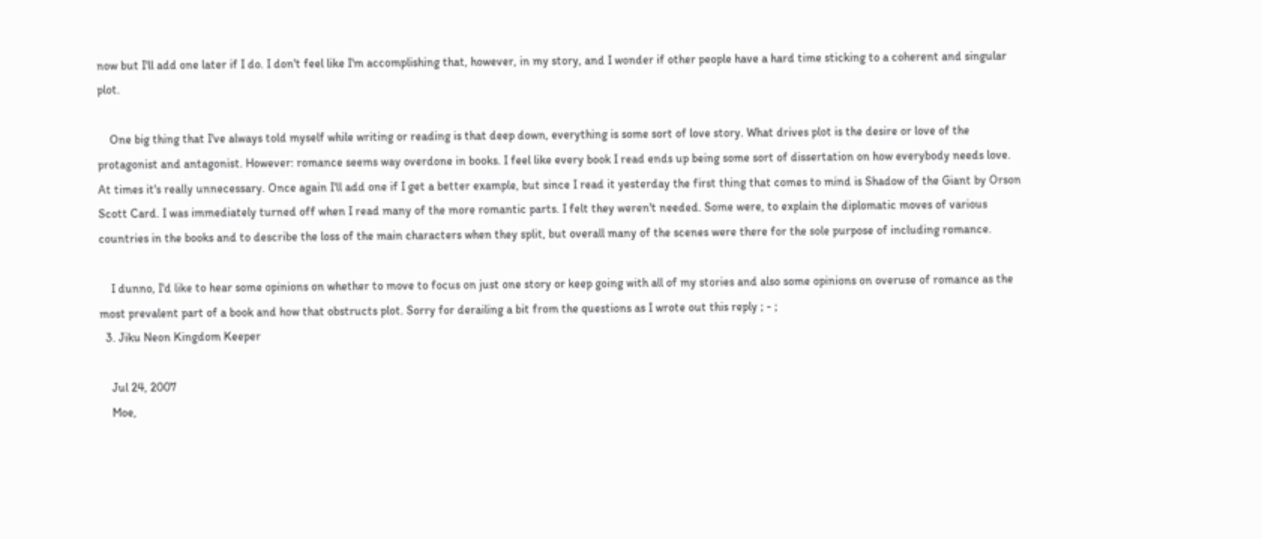now but I'll add one later if I do. I don't feel like I'm accomplishing that, however, in my story, and I wonder if other people have a hard time sticking to a coherent and singular plot.

    One big thing that I've always told myself while writing or reading is that deep down, everything is some sort of love story. What drives plot is the desire or love of the protagonist and antagonist. However: romance seems way overdone in books. I feel like every book I read ends up being some sort of dissertation on how everybody needs love. At times it's really unnecessary. Once again I'll add one if I get a better example, but since I read it yesterday the first thing that comes to mind is Shadow of the Giant by Orson Scott Card. I was immediately turned off when I read many of the more romantic parts. I felt they weren't needed. Some were, to explain the diplomatic moves of various countries in the books and to describe the loss of the main characters when they split, but overall many of the scenes were there for the sole purpose of including romance.

    I dunno, I'd like to hear some opinions on whether to move to focus on just one story or keep going with all of my stories and also some opinions on overuse of romance as the most prevalent part of a book and how that obstructs plot. Sorry for derailing a bit from the questions as I wrote out this reply ; - ;
  3. Jiku Neon Kingdom Keeper

    Jul 24, 2007
    Moe,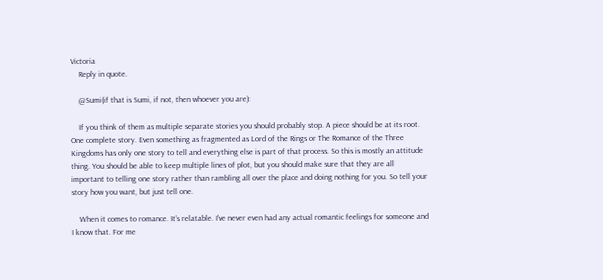Victoria
    Reply in quote.

    @Sumi(if that is Sumi, if not, then whoever you are):

    If you think of them as multiple separate stories you should probably stop. A piece should be at its root. One complete story. Even something as fragmented as Lord of the Rings or The Romance of the Three Kingdoms has only one story to tell and everything else is part of that process. So this is mostly an attitude thing. You should be able to keep multiple lines of plot, but you should make sure that they are all important to telling one story rather than rambling all over the place and doing nothing for you. So tell your story how you want, but just tell one.

    When it comes to romance. It's relatable. I've never even had any actual romantic feelings for someone and I know that. For me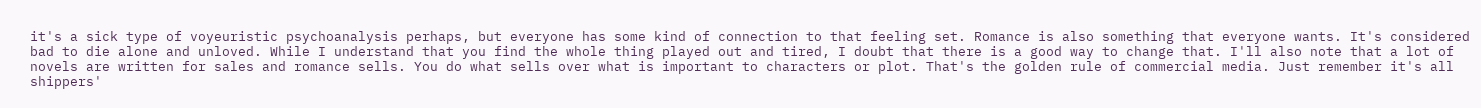it's a sick type of voyeuristic psychoanalysis perhaps, but everyone has some kind of connection to that feeling set. Romance is also something that everyone wants. It's considered bad to die alone and unloved. While I understand that you find the whole thing played out and tired, I doubt that there is a good way to change that. I'll also note that a lot of novels are written for sales and romance sells. You do what sells over what is important to characters or plot. That's the golden rule of commercial media. Just remember it's all shippers'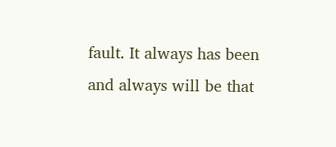fault. It always has been and always will be that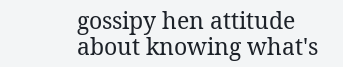gossipy hen attitude about knowing what's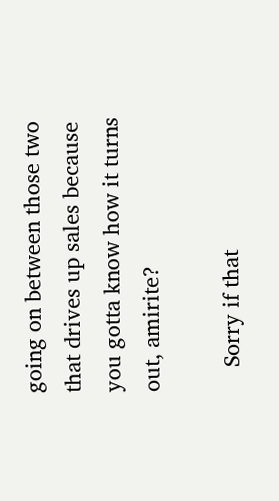going on between those two that drives up sales because you gotta know how it turns out, amirite?

    Sorry if that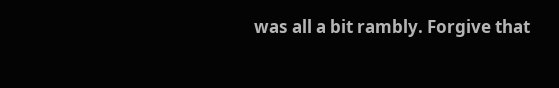was all a bit rambly. Forgive that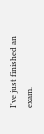I've just finished an exam.